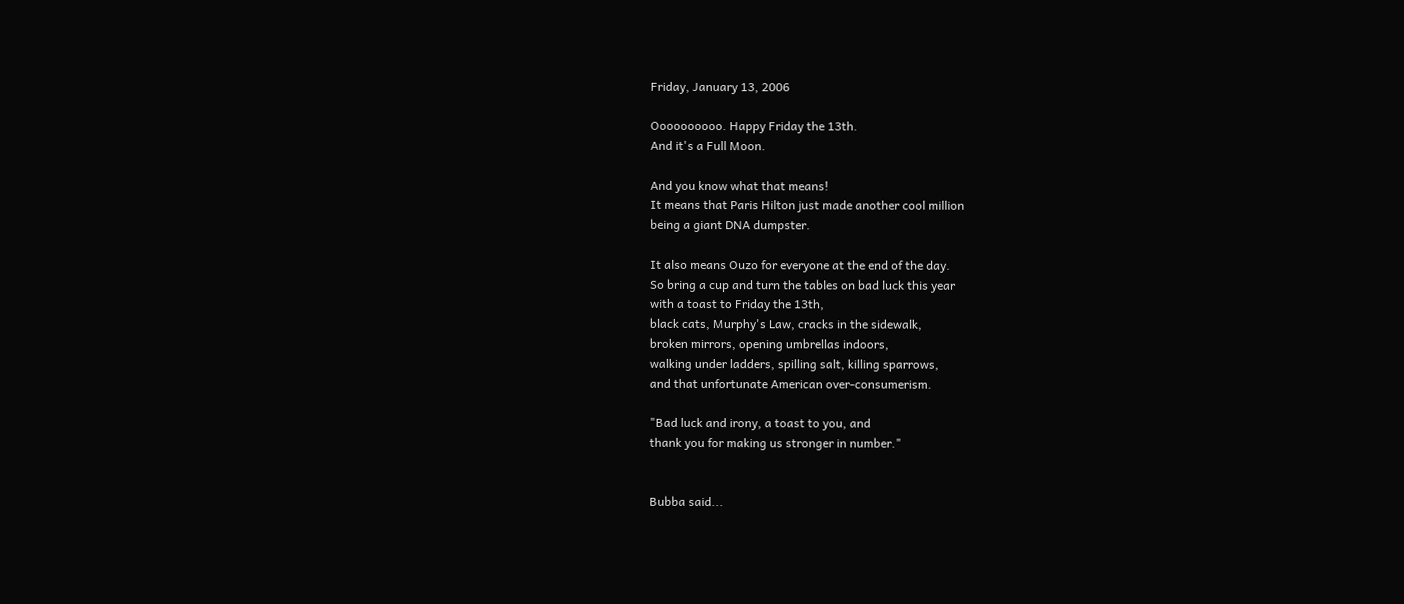Friday, January 13, 2006

Oooooooooo. Happy Friday the 13th.
And it's a Full Moon.

And you know what that means!
It means that Paris Hilton just made another cool million
being a giant DNA dumpster.

It also means Ouzo for everyone at the end of the day.
So bring a cup and turn the tables on bad luck this year
with a toast to Friday the 13th,
black cats, Murphy's Law, cracks in the sidewalk,
broken mirrors, opening umbrellas indoors,
walking under ladders, spilling salt, killing sparrows,
and that unfortunate American over-consumerism.

"Bad luck and irony, a toast to you, and
thank you for making us stronger in number."


Bubba said...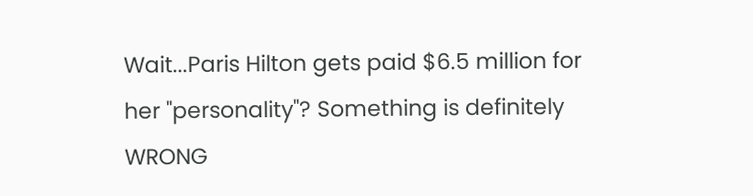Wait...Paris Hilton gets paid $6.5 million for her "personality"? Something is definitely WRONG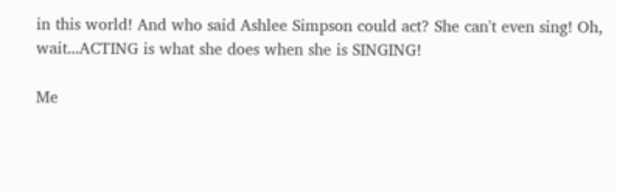in this world! And who said Ashlee Simpson could act? She can't even sing! Oh, wait...ACTING is what she does when she is SINGING!

Me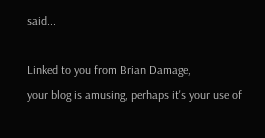said...

Linked to you from Brian Damage,
your blog is amusing, perhaps it's your use of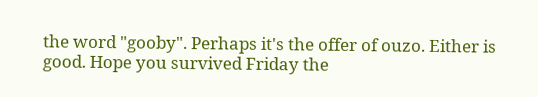the word "gooby". Perhaps it's the offer of ouzo. Either is good. Hope you survived Friday the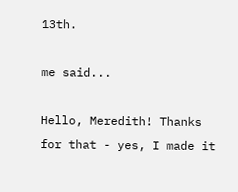13th.

me said...

Hello, Meredith! Thanks for that - yes, I made it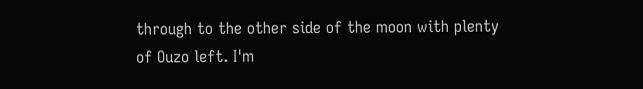through to the other side of the moon with plenty of Ouzo left. I'm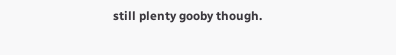still plenty gooby though.